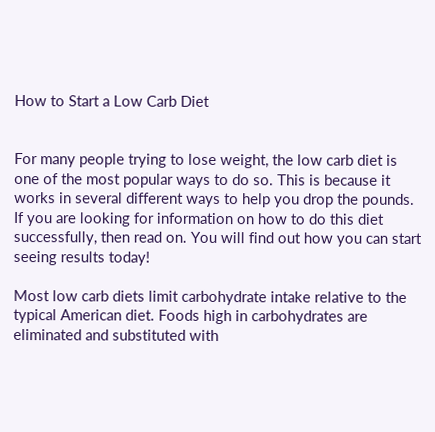How to Start a Low Carb Diet


For many people trying to lose weight, the low carb diet is one of the most popular ways to do so. This is because it works in several different ways to help you drop the pounds. If you are looking for information on how to do this diet successfully, then read on. You will find out how you can start seeing results today!

Most low carb diets limit carbohydrate intake relative to the typical American diet. Foods high in carbohydrates are eliminated and substituted with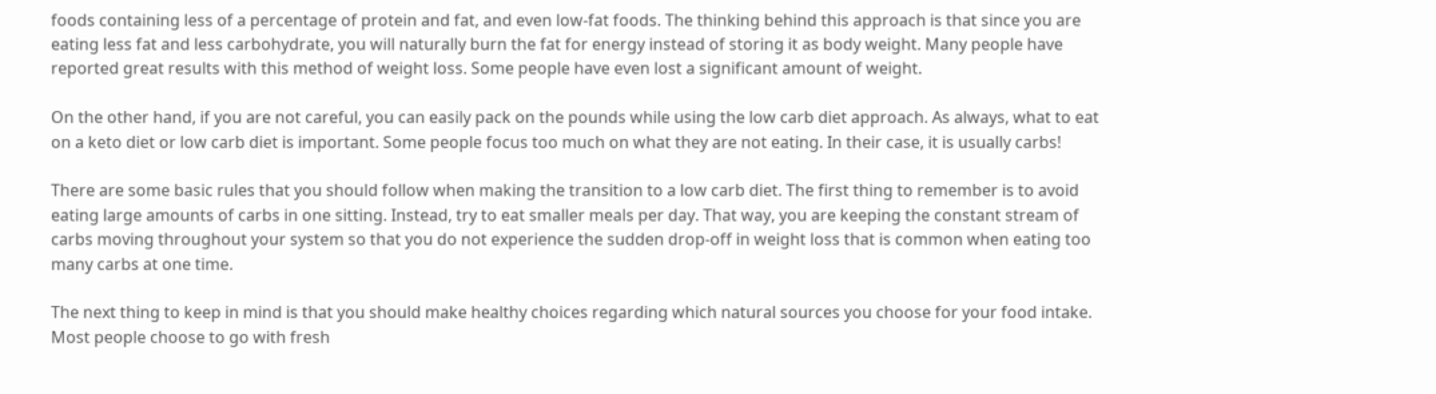foods containing less of a percentage of protein and fat, and even low-fat foods. The thinking behind this approach is that since you are eating less fat and less carbohydrate, you will naturally burn the fat for energy instead of storing it as body weight. Many people have reported great results with this method of weight loss. Some people have even lost a significant amount of weight.

On the other hand, if you are not careful, you can easily pack on the pounds while using the low carb diet approach. As always, what to eat on a keto diet or low carb diet is important. Some people focus too much on what they are not eating. In their case, it is usually carbs!

There are some basic rules that you should follow when making the transition to a low carb diet. The first thing to remember is to avoid eating large amounts of carbs in one sitting. Instead, try to eat smaller meals per day. That way, you are keeping the constant stream of carbs moving throughout your system so that you do not experience the sudden drop-off in weight loss that is common when eating too many carbs at one time.

The next thing to keep in mind is that you should make healthy choices regarding which natural sources you choose for your food intake. Most people choose to go with fresh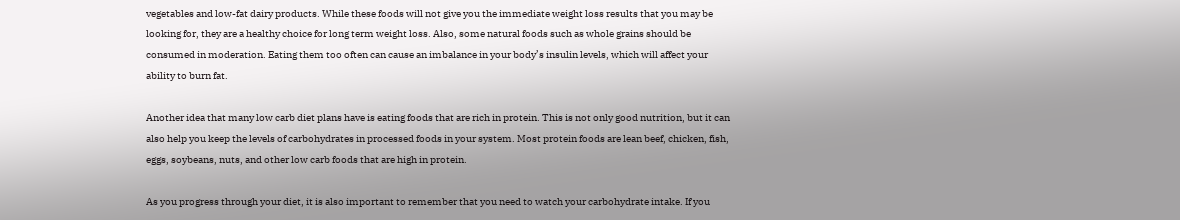vegetables and low-fat dairy products. While these foods will not give you the immediate weight loss results that you may be looking for, they are a healthy choice for long term weight loss. Also, some natural foods such as whole grains should be consumed in moderation. Eating them too often can cause an imbalance in your body’s insulin levels, which will affect your ability to burn fat.

Another idea that many low carb diet plans have is eating foods that are rich in protein. This is not only good nutrition, but it can also help you keep the levels of carbohydrates in processed foods in your system. Most protein foods are lean beef, chicken, fish, eggs, soybeans, nuts, and other low carb foods that are high in protein.

As you progress through your diet, it is also important to remember that you need to watch your carbohydrate intake. If you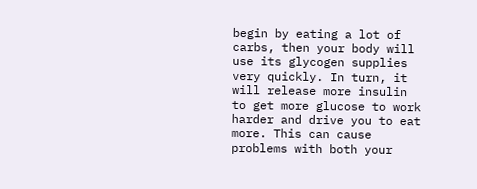begin by eating a lot of carbs, then your body will use its glycogen supplies very quickly. In turn, it will release more insulin to get more glucose to work harder and drive you to eat more. This can cause problems with both your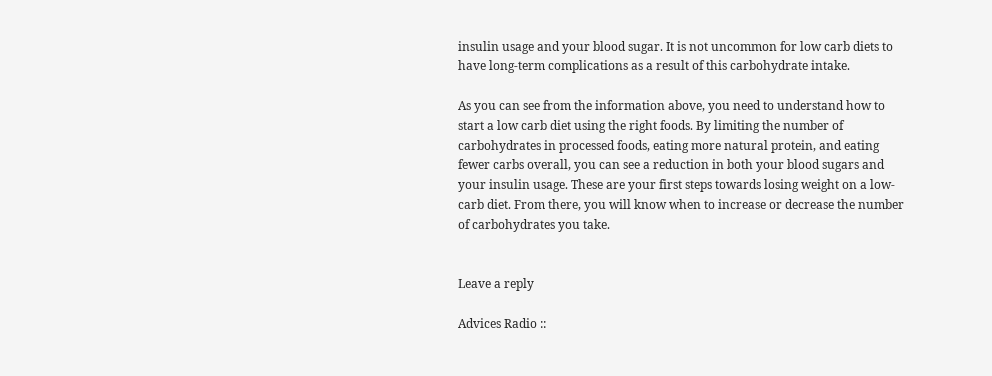insulin usage and your blood sugar. It is not uncommon for low carb diets to have long-term complications as a result of this carbohydrate intake.

As you can see from the information above, you need to understand how to start a low carb diet using the right foods. By limiting the number of carbohydrates in processed foods, eating more natural protein, and eating fewer carbs overall, you can see a reduction in both your blood sugars and your insulin usage. These are your first steps towards losing weight on a low-carb diet. From there, you will know when to increase or decrease the number of carbohydrates you take.


Leave a reply

Advices Radio ::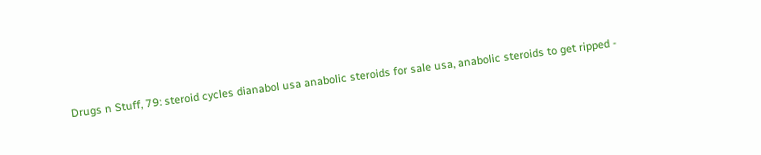Drugs n Stuff, 79: steroid cycles dianabol usa anabolic steroids for sale usa, anabolic steroids to get ripped -